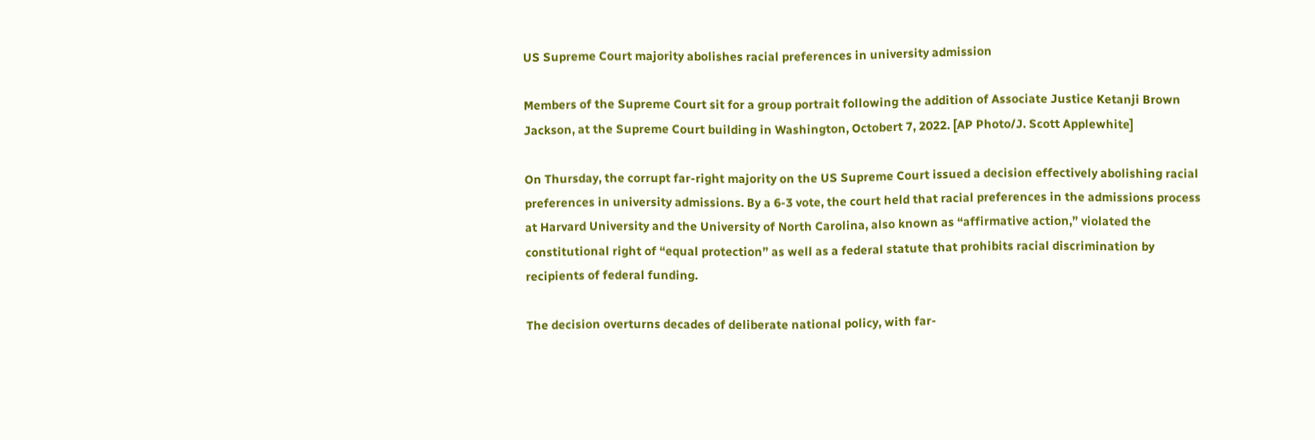US Supreme Court majority abolishes racial preferences in university admission

Members of the Supreme Court sit for a group portrait following the addition of Associate Justice Ketanji Brown Jackson, at the Supreme Court building in Washington, Octobert 7, 2022. [AP Photo/J. Scott Applewhite]

On Thursday, the corrupt far-right majority on the US Supreme Court issued a decision effectively abolishing racial preferences in university admissions. By a 6-3 vote, the court held that racial preferences in the admissions process at Harvard University and the University of North Carolina, also known as “affirmative action,” violated the constitutional right of “equal protection” as well as a federal statute that prohibits racial discrimination by recipients of federal funding.

The decision overturns decades of deliberate national policy, with far-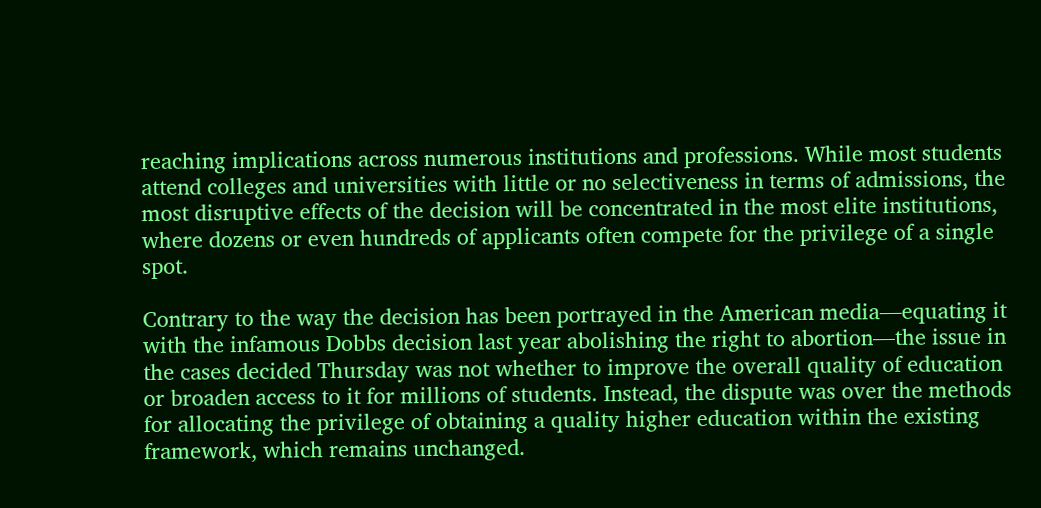reaching implications across numerous institutions and professions. While most students attend colleges and universities with little or no selectiveness in terms of admissions, the most disruptive effects of the decision will be concentrated in the most elite institutions, where dozens or even hundreds of applicants often compete for the privilege of a single spot.

Contrary to the way the decision has been portrayed in the American media—equating it with the infamous Dobbs decision last year abolishing the right to abortion—the issue in the cases decided Thursday was not whether to improve the overall quality of education or broaden access to it for millions of students. Instead, the dispute was over the methods for allocating the privilege of obtaining a quality higher education within the existing framework, which remains unchanged.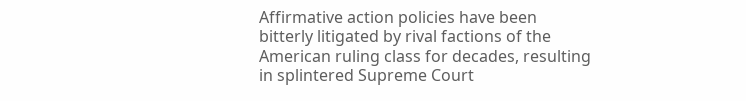Affirmative action policies have been bitterly litigated by rival factions of the American ruling class for decades, resulting in splintered Supreme Court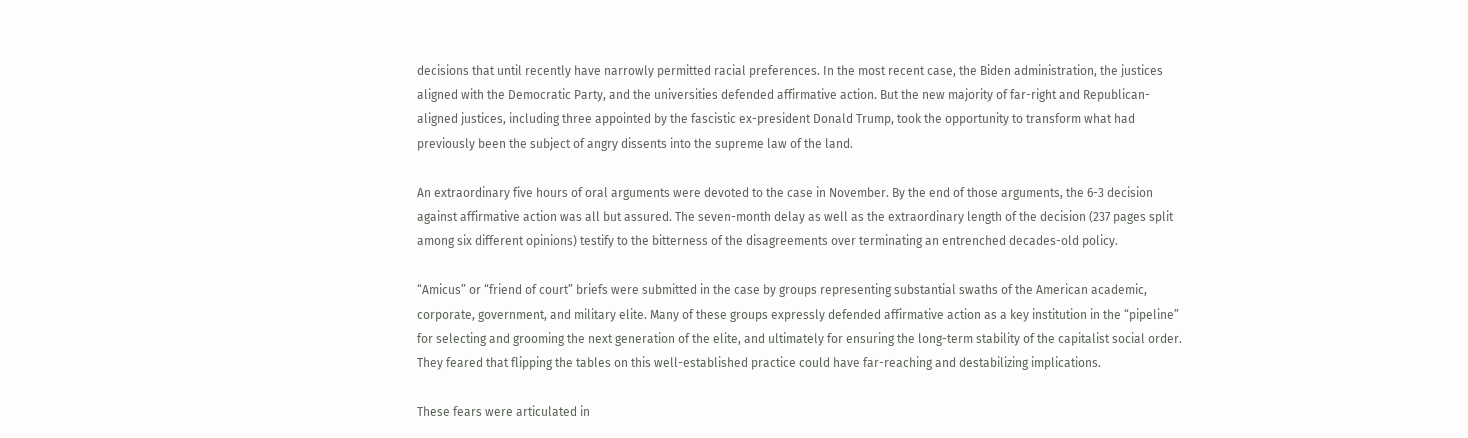decisions that until recently have narrowly permitted racial preferences. In the most recent case, the Biden administration, the justices aligned with the Democratic Party, and the universities defended affirmative action. But the new majority of far-right and Republican-aligned justices, including three appointed by the fascistic ex-president Donald Trump, took the opportunity to transform what had previously been the subject of angry dissents into the supreme law of the land.

An extraordinary five hours of oral arguments were devoted to the case in November. By the end of those arguments, the 6-3 decision against affirmative action was all but assured. The seven-month delay as well as the extraordinary length of the decision (237 pages split among six different opinions) testify to the bitterness of the disagreements over terminating an entrenched decades-old policy.

“Amicus” or “friend of court” briefs were submitted in the case by groups representing substantial swaths of the American academic, corporate, government, and military elite. Many of these groups expressly defended affirmative action as a key institution in the “pipeline” for selecting and grooming the next generation of the elite, and ultimately for ensuring the long-term stability of the capitalist social order. They feared that flipping the tables on this well-established practice could have far-reaching and destabilizing implications.

These fears were articulated in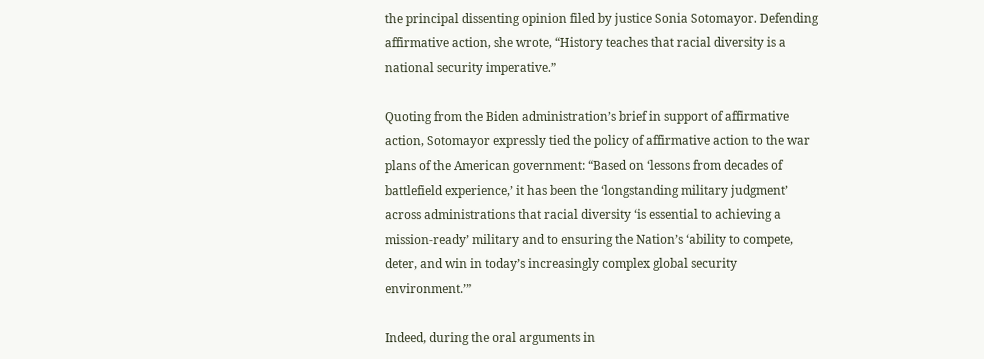the principal dissenting opinion filed by justice Sonia Sotomayor. Defending affirmative action, she wrote, “History teaches that racial diversity is a national security imperative.”

Quoting from the Biden administration’s brief in support of affirmative action, Sotomayor expressly tied the policy of affirmative action to the war plans of the American government: “Based on ‘lessons from decades of battlefield experience,’ it has been the ‘longstanding military judgment’ across administrations that racial diversity ‘is essential to achieving a mission-ready’ military and to ensuring the Nation’s ‘ability to compete, deter, and win in today’s increasingly complex global security environment.’”

Indeed, during the oral arguments in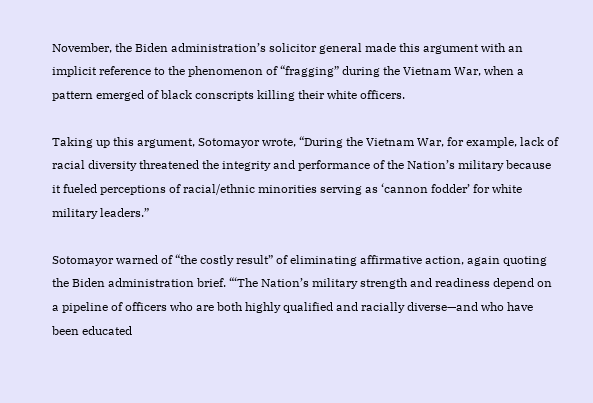November, the Biden administration’s solicitor general made this argument with an implicit reference to the phenomenon of “fragging” during the Vietnam War, when a pattern emerged of black conscripts killing their white officers.

Taking up this argument, Sotomayor wrote, “During the Vietnam War, for example, lack of racial diversity threatened the integrity and performance of the Nation’s military because it fueled perceptions of racial/ethnic minorities serving as ‘cannon fodder’ for white military leaders.”

Sotomayor warned of “the costly result” of eliminating affirmative action, again quoting the Biden administration brief. “‘The Nation’s military strength and readiness depend on a pipeline of officers who are both highly qualified and racially diverse—and who have been educated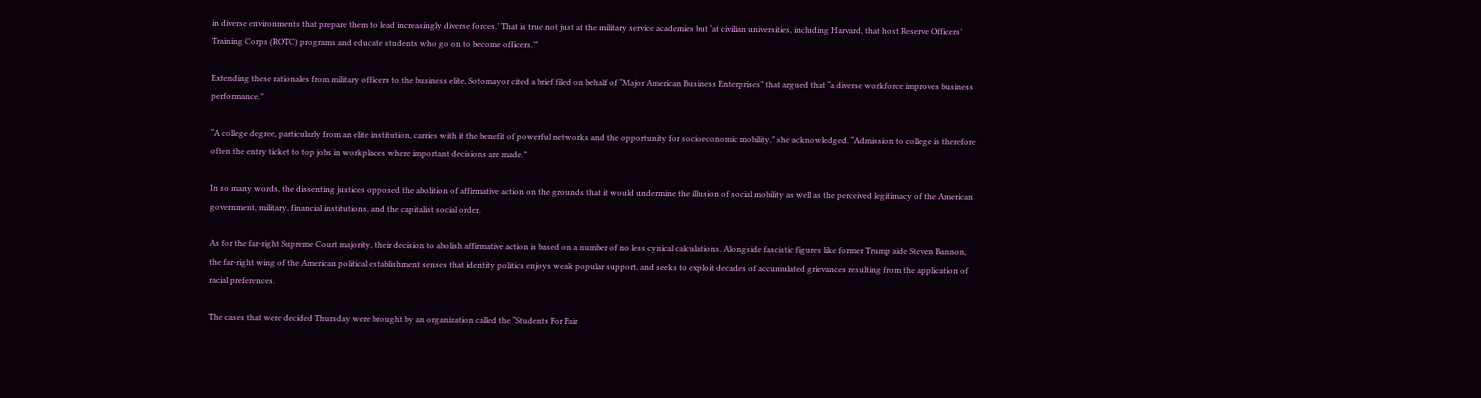in diverse environments that prepare them to lead increasingly diverse forces.’ That is true not just at the military service academies but ‘at civilian universities, including Harvard, that host Reserve Officers’ Training Corps (ROTC) programs and educate students who go on to become officers.’”

Extending these rationales from military officers to the business elite, Sotomayor cited a brief filed on behalf of “Major American Business Enterprises” that argued that “a diverse workforce improves business performance.”

“A college degree, particularly from an elite institution, carries with it the benefit of powerful networks and the opportunity for socioeconomic mobility,” she acknowledged. “Admission to college is therefore often the entry ticket to top jobs in workplaces where important decisions are made.”

In so many words, the dissenting justices opposed the abolition of affirmative action on the grounds that it would undermine the illusion of social mobility as well as the perceived legitimacy of the American government, military, financial institutions, and the capitalist social order.

As for the far-right Supreme Court majority, their decision to abolish affirmative action is based on a number of no less cynical calculations. Alongside fascistic figures like former Trump aide Steven Bannon, the far-right wing of the American political establishment senses that identity politics enjoys weak popular support, and seeks to exploit decades of accumulated grievances resulting from the application of racial preferences.

The cases that were decided Thursday were brought by an organization called the “Students For Fair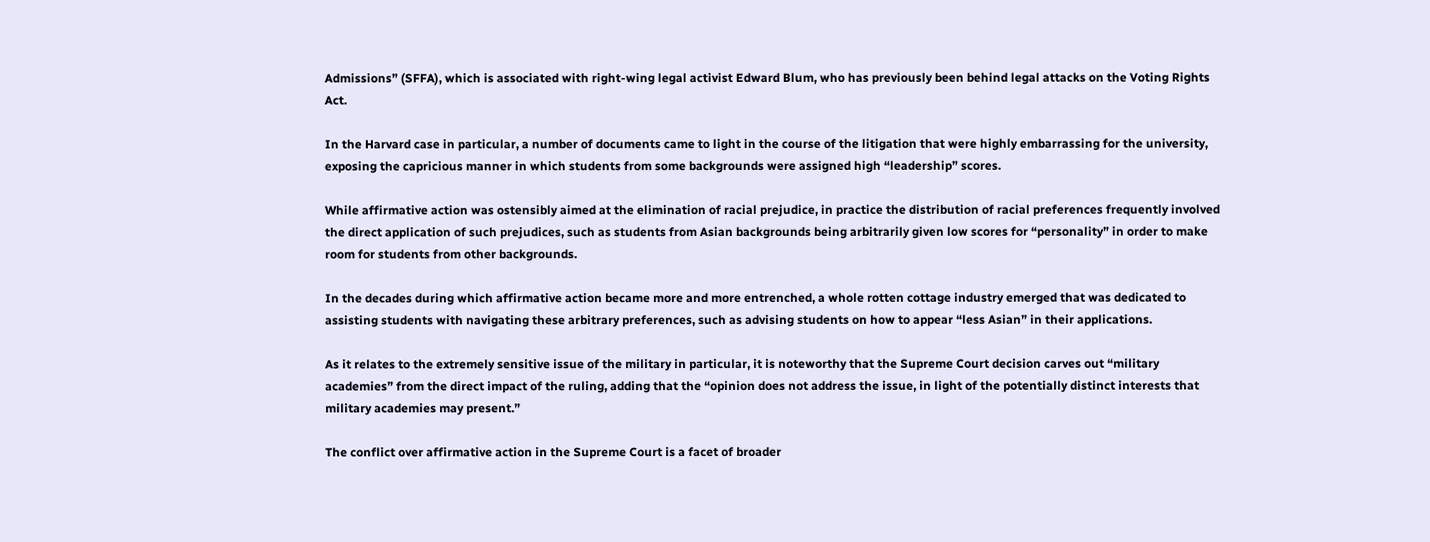Admissions” (SFFA), which is associated with right-wing legal activist Edward Blum, who has previously been behind legal attacks on the Voting Rights Act.

In the Harvard case in particular, a number of documents came to light in the course of the litigation that were highly embarrassing for the university, exposing the capricious manner in which students from some backgrounds were assigned high “leadership” scores.

While affirmative action was ostensibly aimed at the elimination of racial prejudice, in practice the distribution of racial preferences frequently involved the direct application of such prejudices, such as students from Asian backgrounds being arbitrarily given low scores for “personality” in order to make room for students from other backgrounds.

In the decades during which affirmative action became more and more entrenched, a whole rotten cottage industry emerged that was dedicated to assisting students with navigating these arbitrary preferences, such as advising students on how to appear “less Asian” in their applications.

As it relates to the extremely sensitive issue of the military in particular, it is noteworthy that the Supreme Court decision carves out “military academies” from the direct impact of the ruling, adding that the “opinion does not address the issue, in light of the potentially distinct interests that military academies may present.”

The conflict over affirmative action in the Supreme Court is a facet of broader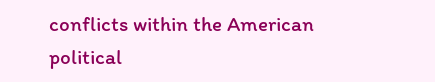conflicts within the American political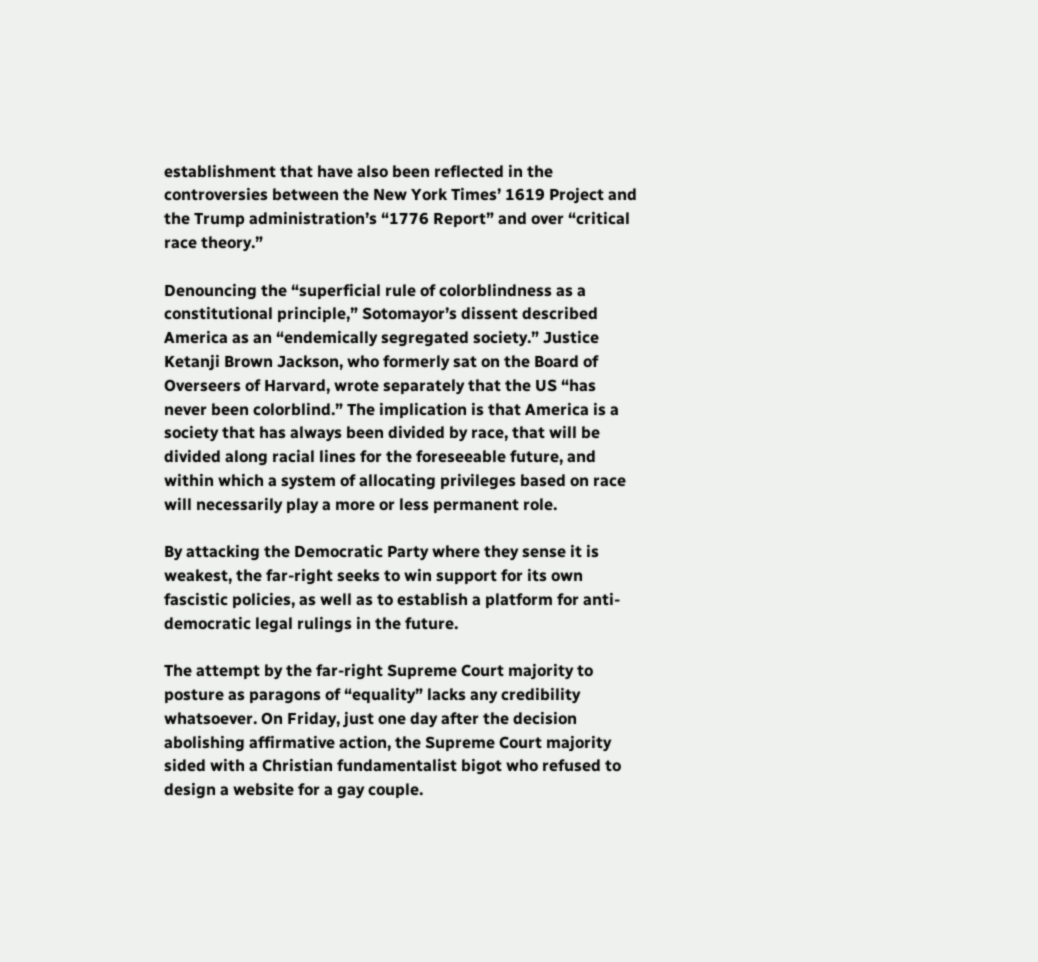establishment that have also been reflected in the controversies between the New York Times’ 1619 Project and the Trump administration’s “1776 Report” and over “critical race theory.”

Denouncing the “superficial rule of colorblindness as a constitutional principle,” Sotomayor’s dissent described America as an “endemically segregated society.” Justice Ketanji Brown Jackson, who formerly sat on the Board of Overseers of Harvard, wrote separately that the US “has never been colorblind.” The implication is that America is a society that has always been divided by race, that will be divided along racial lines for the foreseeable future, and within which a system of allocating privileges based on race will necessarily play a more or less permanent role.

By attacking the Democratic Party where they sense it is weakest, the far-right seeks to win support for its own fascistic policies, as well as to establish a platform for anti-democratic legal rulings in the future.

The attempt by the far-right Supreme Court majority to posture as paragons of “equality” lacks any credibility whatsoever. On Friday, just one day after the decision abolishing affirmative action, the Supreme Court majority sided with a Christian fundamentalist bigot who refused to design a website for a gay couple.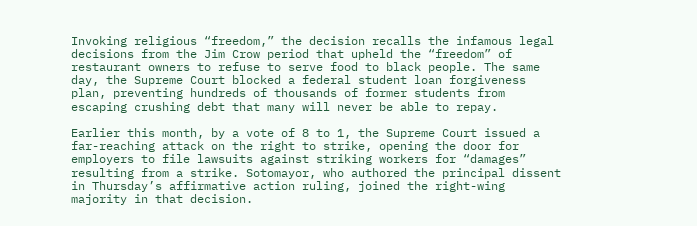Invoking religious “freedom,” the decision recalls the infamous legal decisions from the Jim Crow period that upheld the “freedom” of restaurant owners to refuse to serve food to black people. The same day, the Supreme Court blocked a federal student loan forgiveness plan, preventing hundreds of thousands of former students from escaping crushing debt that many will never be able to repay.

Earlier this month, by a vote of 8 to 1, the Supreme Court issued a far-reaching attack on the right to strike, opening the door for employers to file lawsuits against striking workers for “damages” resulting from a strike. Sotomayor, who authored the principal dissent in Thursday’s affirmative action ruling, joined the right-wing majority in that decision.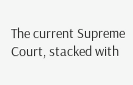The current Supreme Court, stacked with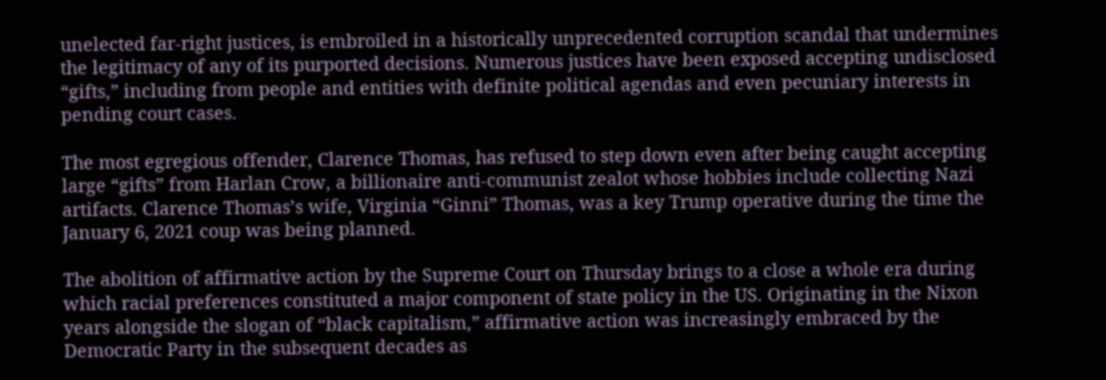unelected far-right justices, is embroiled in a historically unprecedented corruption scandal that undermines the legitimacy of any of its purported decisions. Numerous justices have been exposed accepting undisclosed “gifts,” including from people and entities with definite political agendas and even pecuniary interests in pending court cases.

The most egregious offender, Clarence Thomas, has refused to step down even after being caught accepting large “gifts” from Harlan Crow, a billionaire anti-communist zealot whose hobbies include collecting Nazi artifacts. Clarence Thomas’s wife, Virginia “Ginni” Thomas, was a key Trump operative during the time the January 6, 2021 coup was being planned.

The abolition of affirmative action by the Supreme Court on Thursday brings to a close a whole era during which racial preferences constituted a major component of state policy in the US. Originating in the Nixon years alongside the slogan of “black capitalism,” affirmative action was increasingly embraced by the Democratic Party in the subsequent decades as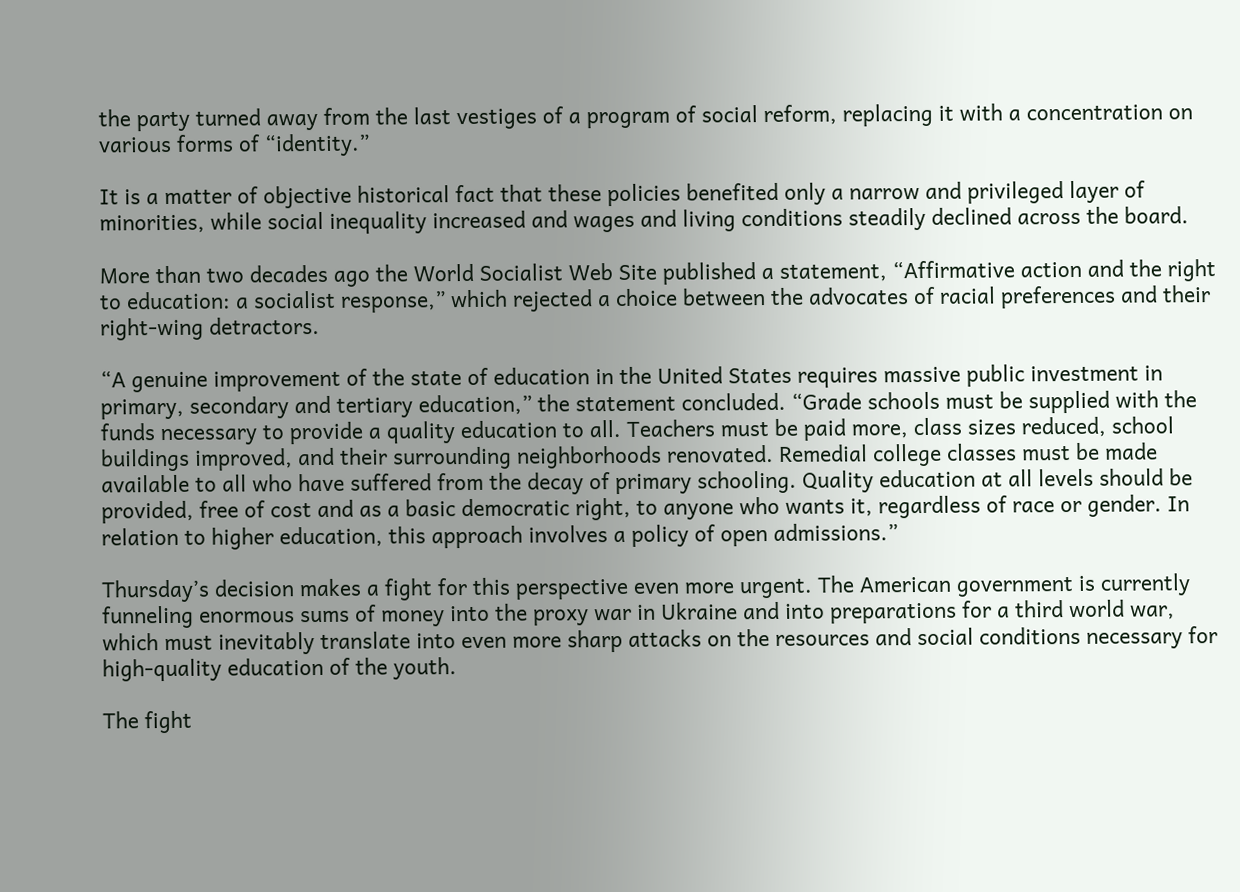the party turned away from the last vestiges of a program of social reform, replacing it with a concentration on various forms of “identity.”

It is a matter of objective historical fact that these policies benefited only a narrow and privileged layer of minorities, while social inequality increased and wages and living conditions steadily declined across the board.

More than two decades ago the World Socialist Web Site published a statement, “Affirmative action and the right to education: a socialist response,” which rejected a choice between the advocates of racial preferences and their right-wing detractors.

“A genuine improvement of the state of education in the United States requires massive public investment in primary, secondary and tertiary education,” the statement concluded. “Grade schools must be supplied with the funds necessary to provide a quality education to all. Teachers must be paid more, class sizes reduced, school buildings improved, and their surrounding neighborhoods renovated. Remedial college classes must be made available to all who have suffered from the decay of primary schooling. Quality education at all levels should be provided, free of cost and as a basic democratic right, to anyone who wants it, regardless of race or gender. In relation to higher education, this approach involves a policy of open admissions.”

Thursday’s decision makes a fight for this perspective even more urgent. The American government is currently funneling enormous sums of money into the proxy war in Ukraine and into preparations for a third world war, which must inevitably translate into even more sharp attacks on the resources and social conditions necessary for high-quality education of the youth.

The fight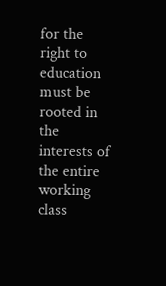for the right to education must be rooted in the interests of the entire working class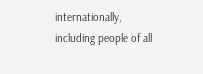internationally, including people of all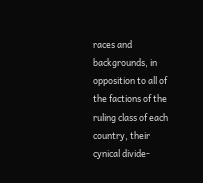races and backgrounds, in opposition to all of the factions of the ruling class of each country, their cynical divide-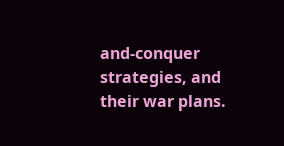and-conquer strategies, and their war plans.